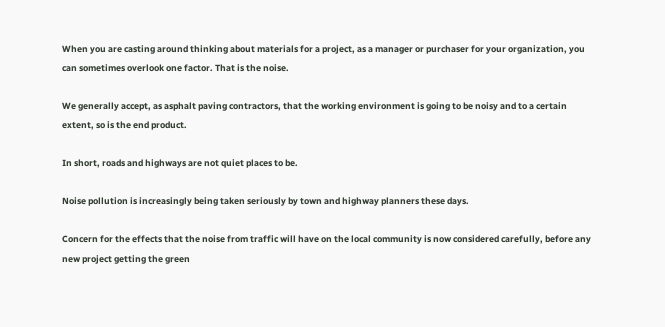When you are casting around thinking about materials for a project, as a manager or purchaser for your organization, you can sometimes overlook one factor. That is the noise.

We generally accept, as asphalt paving contractors, that the working environment is going to be noisy and to a certain extent, so is the end product.

In short, roads and highways are not quiet places to be.

Noise pollution is increasingly being taken seriously by town and highway planners these days.

Concern for the effects that the noise from traffic will have on the local community is now considered carefully, before any new project getting the green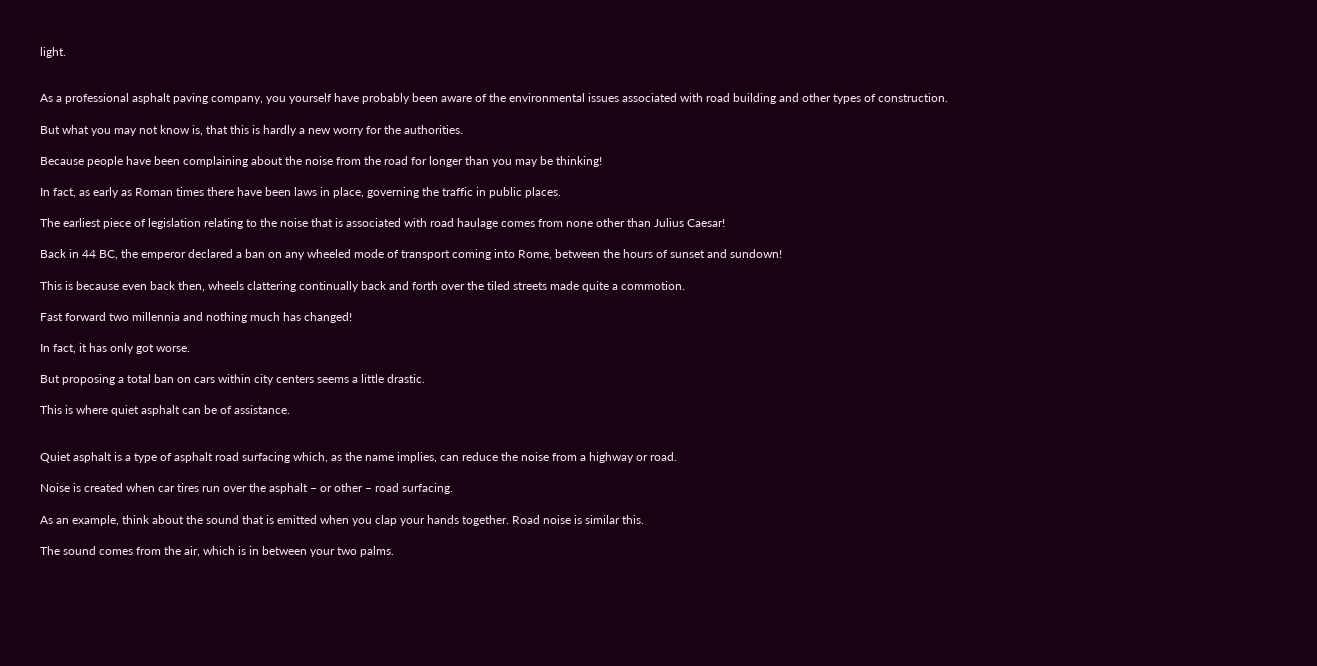light.


As a professional asphalt paving company, you yourself have probably been aware of the environmental issues associated with road building and other types of construction.

But what you may not know is, that this is hardly a new worry for the authorities.

Because people have been complaining about the noise from the road for longer than you may be thinking!

In fact, as early as Roman times there have been laws in place, governing the traffic in public places.

The earliest piece of legislation relating to the noise that is associated with road haulage comes from none other than Julius Caesar!

Back in 44 BC, the emperor declared a ban on any wheeled mode of transport coming into Rome, between the hours of sunset and sundown!

This is because even back then, wheels clattering continually back and forth over the tiled streets made quite a commotion.

Fast forward two millennia and nothing much has changed!

In fact, it has only got worse.

But proposing a total ban on cars within city centers seems a little drastic.

This is where quiet asphalt can be of assistance.


Quiet asphalt is a type of asphalt road surfacing which, as the name implies, can reduce the noise from a highway or road.

Noise is created when car tires run over the asphalt – or other – road surfacing.

As an example, think about the sound that is emitted when you clap your hands together. Road noise is similar this.

The sound comes from the air, which is in between your two palms.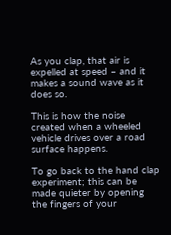As you clap, that air is expelled at speed – and it makes a sound wave as it does so.

This is how the noise created when a wheeled vehicle drives over a road surface happens.

To go back to the hand clap experiment; this can be made quieter by opening the fingers of your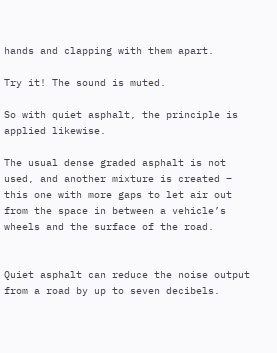hands and clapping with them apart.

Try it! The sound is muted.

So with quiet asphalt, the principle is applied likewise.

The usual dense graded asphalt is not used, and another mixture is created – this one with more gaps to let air out from the space in between a vehicle’s wheels and the surface of the road.


Quiet asphalt can reduce the noise output from a road by up to seven decibels.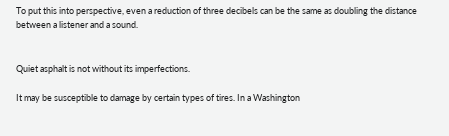To put this into perspective, even a reduction of three decibels can be the same as doubling the distance between a listener and a sound.


Quiet asphalt is not without its imperfections.

It may be susceptible to damage by certain types of tires. In a Washington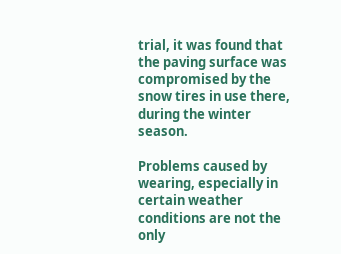trial, it was found that the paving surface was compromised by the snow tires in use there, during the winter season.

Problems caused by wearing, especially in certain weather conditions are not the only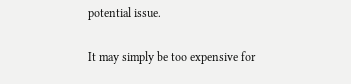potential issue.

It may simply be too expensive for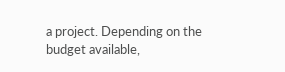a project. Depending on the budget available,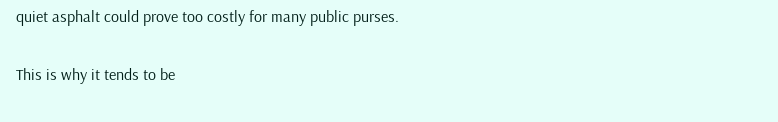quiet asphalt could prove too costly for many public purses.

This is why it tends to be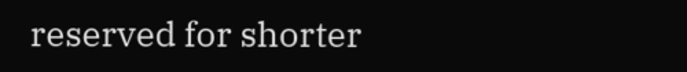reserved for shorter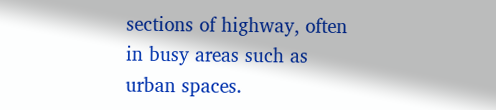sections of highway, often in busy areas such as urban spaces.